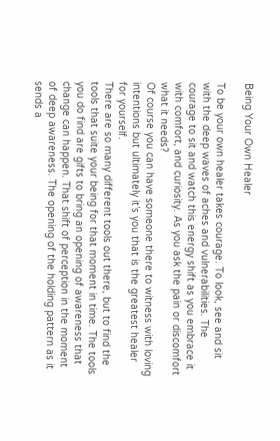Being Your Own Healer

To be your own healer takes courage. To look, see and sit with the deep waves of aches and vulnerabilities. The courage to sit and watch this energy shift as you embrace it with comfort, and curiosity. As you ask the pain or discomfort what it needs?
Of course you can have someone there to witness with loving intentions but ultimately it’s you that is the greatest healer for yourself.
There are so many different tools out there, but to find the tools that suite your being for that moment in time. The tools you do find are gifts to bring an opening of awareness that change can happen. That shift of perception in the moment of deep awareness. The opening of the holding pattern as it sends a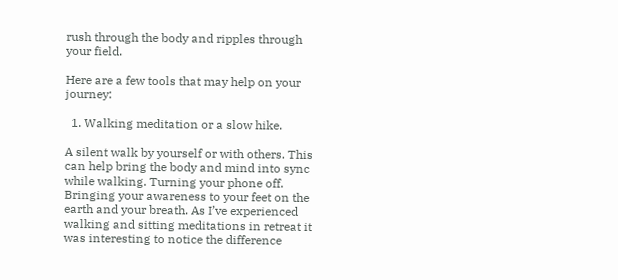rush through the body and ripples through your field.

Here are a few tools that may help on your journey:

  1. Walking meditation or a slow hike.

A silent walk by yourself or with others. This can help bring the body and mind into sync while walking. Turning your phone off. Bringing your awareness to your feet on the earth and your breath. As I’ve experienced walking and sitting meditations in retreat it was interesting to notice the difference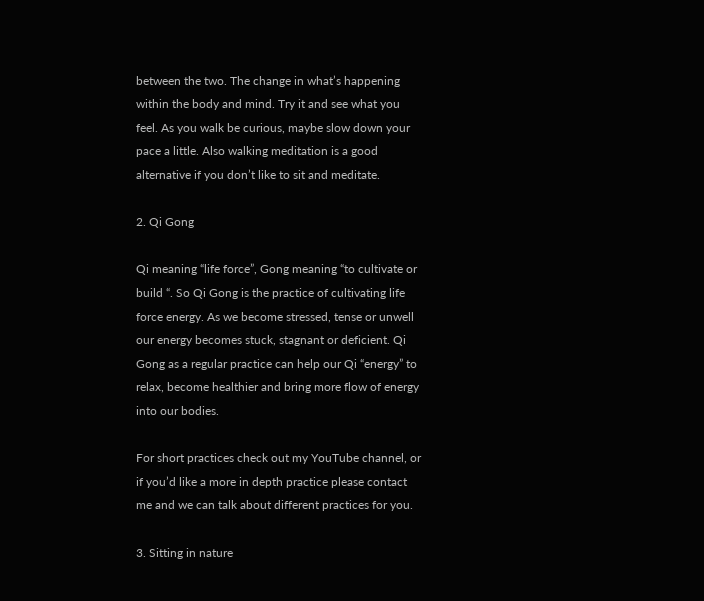between the two. The change in what’s happening within the body and mind. Try it and see what you feel. As you walk be curious, maybe slow down your pace a little. Also walking meditation is a good alternative if you don’t like to sit and meditate.

2. Qi Gong

Qi meaning “life force”, Gong meaning “to cultivate or build “. So Qi Gong is the practice of cultivating life force energy. As we become stressed, tense or unwell our energy becomes stuck, stagnant or deficient. Qi Gong as a regular practice can help our Qi “energy” to relax, become healthier and bring more flow of energy into our bodies.

For short practices check out my YouTube channel, or if you’d like a more in depth practice please contact me and we can talk about different practices for you.

3. Sitting in nature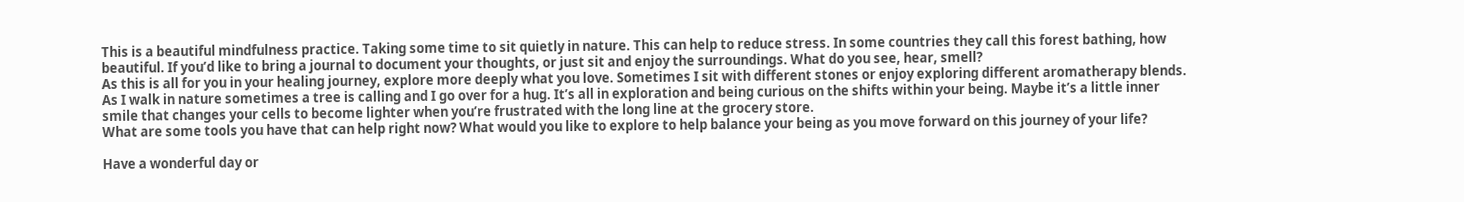This is a beautiful mindfulness practice. Taking some time to sit quietly in nature. This can help to reduce stress. In some countries they call this forest bathing, how beautiful. If you’d like to bring a journal to document your thoughts, or just sit and enjoy the surroundings. What do you see, hear, smell?
As this is all for you in your healing journey, explore more deeply what you love. Sometimes I sit with different stones or enjoy exploring different aromatherapy blends. As I walk in nature sometimes a tree is calling and I go over for a hug. It’s all in exploration and being curious on the shifts within your being. Maybe it’s a little inner smile that changes your cells to become lighter when you’re frustrated with the long line at the grocery store.
What are some tools you have that can help right now? What would you like to explore to help balance your being as you move forward on this journey of your life?

Have a wonderful day or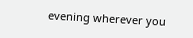evening wherever you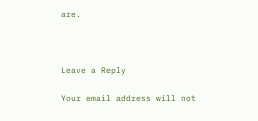are.



Leave a Reply

Your email address will not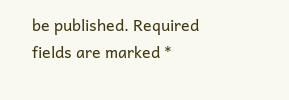be published. Required fields are marked *